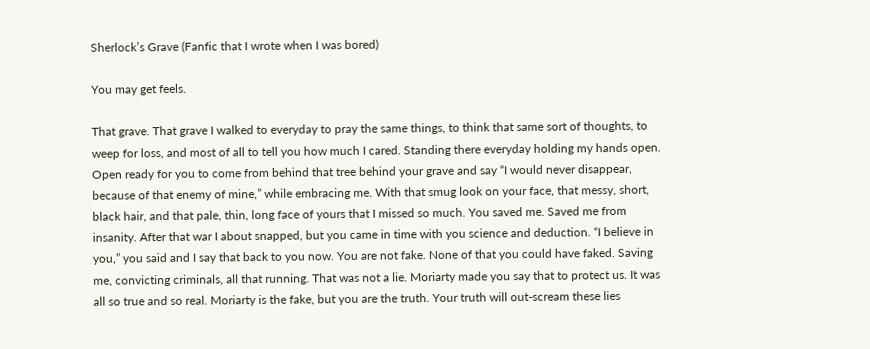Sherlock’s Grave (Fanfic that I wrote when I was bored)

You may get feels.

That grave. That grave I walked to everyday to pray the same things, to think that same sort of thoughts, to weep for loss, and most of all to tell you how much I cared. Standing there everyday holding my hands open. Open ready for you to come from behind that tree behind your grave and say “I would never disappear, because of that enemy of mine,” while embracing me. With that smug look on your face, that messy, short, black hair, and that pale, thin, long face of yours that I missed so much. You saved me. Saved me from insanity. After that war I about snapped, but you came in time with you science and deduction. “I believe in you,” you said and I say that back to you now. You are not fake. None of that you could have faked. Saving me, convicting criminals, all that running. That was not a lie. Moriarty made you say that to protect us. It was all so true and so real. Moriarty is the fake, but you are the truth. Your truth will out-scream these lies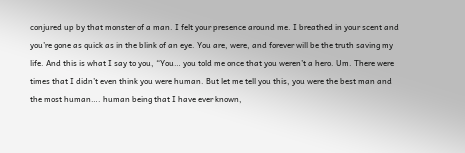conjured up by that monster of a man. I felt your presence around me. I breathed in your scent and you’re gone as quick as in the blink of an eye. You are, were, and forever will be the truth saving my life. And this is what I say to you, “You… you told me once that you weren’t a hero. Um. There were times that I didn’t even think you were human. But let me tell you this, you were the best man and the most human…. human being that I have ever known,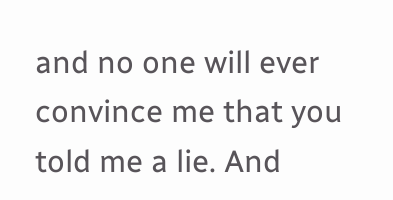and no one will ever convince me that you told me a lie. And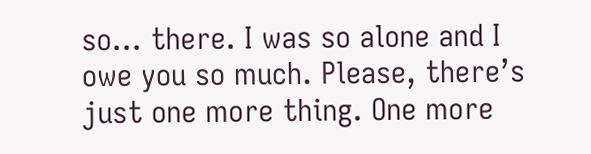so… there. I was so alone and I owe you so much. Please, there’s just one more thing. One more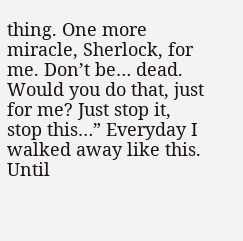thing. One more miracle, Sherlock, for me. Don’t be… dead. Would you do that, just for me? Just stop it, stop this…” Everyday I walked away like this. Until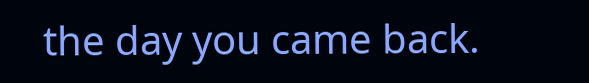the day you came back.